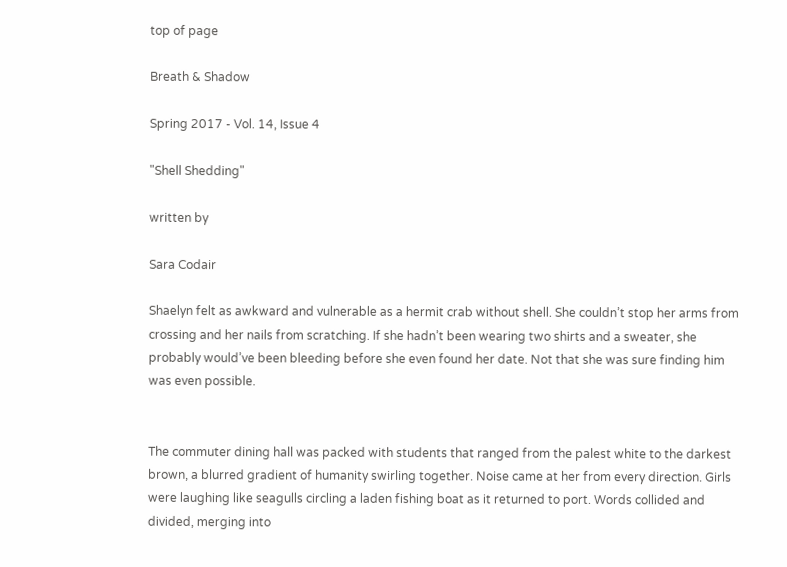top of page

Breath & Shadow

Spring 2017 - Vol. 14, Issue 4

"Shell Shedding"

written by

Sara Codair

Shaelyn felt as awkward and vulnerable as a hermit crab without shell. She couldn’t stop her arms from crossing and her nails from scratching. If she hadn’t been wearing two shirts and a sweater, she probably would’ve been bleeding before she even found her date. Not that she was sure finding him was even possible.


The commuter dining hall was packed with students that ranged from the palest white to the darkest brown, a blurred gradient of humanity swirling together. Noise came at her from every direction. Girls were laughing like seagulls circling a laden fishing boat as it returned to port. Words collided and divided, merging into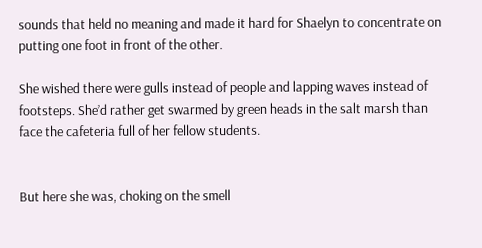sounds that held no meaning and made it hard for Shaelyn to concentrate on putting one foot in front of the other.

She wished there were gulls instead of people and lapping waves instead of footsteps. She’d rather get swarmed by green heads in the salt marsh than face the cafeteria full of her fellow students.


But here she was, choking on the smell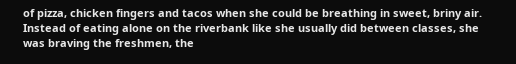of pizza, chicken fingers and tacos when she could be breathing in sweet, briny air. Instead of eating alone on the riverbank like she usually did between classes, she was braving the freshmen, the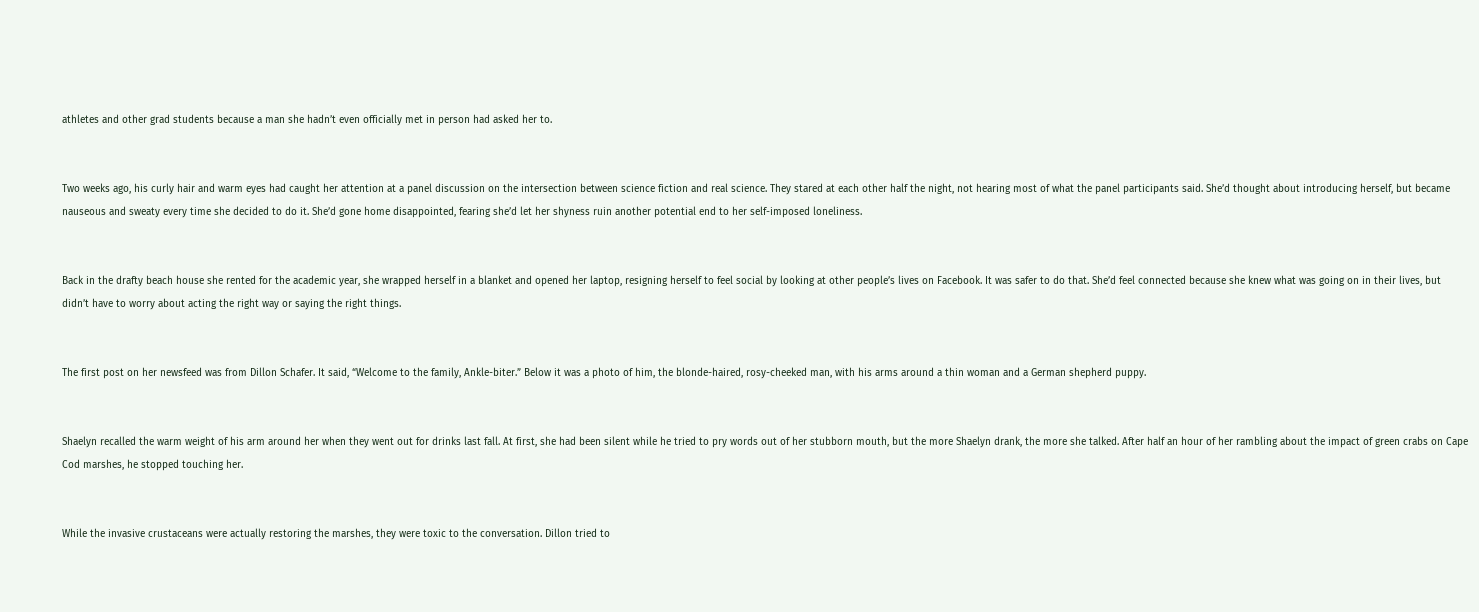athletes and other grad students because a man she hadn’t even officially met in person had asked her to.


Two weeks ago, his curly hair and warm eyes had caught her attention at a panel discussion on the intersection between science fiction and real science. They stared at each other half the night, not hearing most of what the panel participants said. She’d thought about introducing herself, but became nauseous and sweaty every time she decided to do it. She’d gone home disappointed, fearing she’d let her shyness ruin another potential end to her self-imposed loneliness.


Back in the drafty beach house she rented for the academic year, she wrapped herself in a blanket and opened her laptop, resigning herself to feel social by looking at other people’s lives on Facebook. It was safer to do that. She’d feel connected because she knew what was going on in their lives, but didn’t have to worry about acting the right way or saying the right things.


The first post on her newsfeed was from Dillon Schafer. It said, “Welcome to the family, Ankle-biter.” Below it was a photo of him, the blonde-haired, rosy-cheeked man, with his arms around a thin woman and a German shepherd puppy.


Shaelyn recalled the warm weight of his arm around her when they went out for drinks last fall. At first, she had been silent while he tried to pry words out of her stubborn mouth, but the more Shaelyn drank, the more she talked. After half an hour of her rambling about the impact of green crabs on Cape Cod marshes, he stopped touching her.


While the invasive crustaceans were actually restoring the marshes, they were toxic to the conversation. Dillon tried to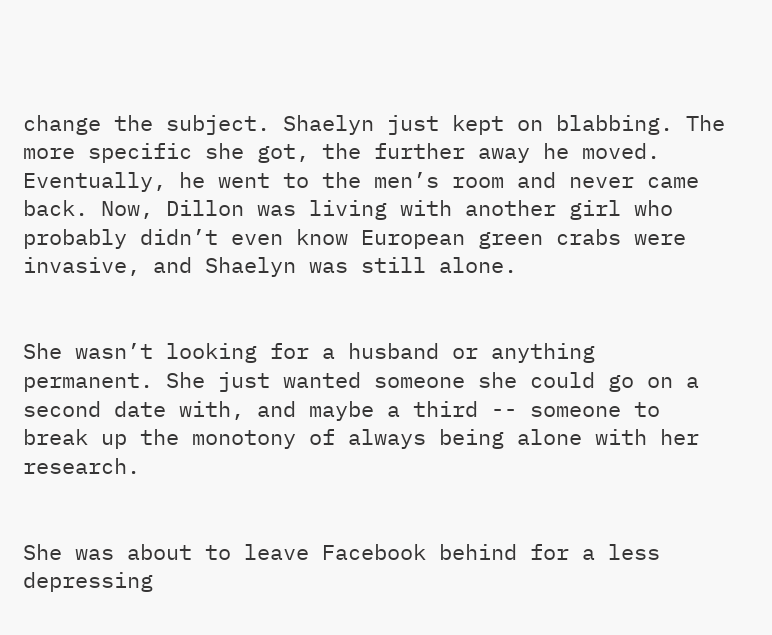change the subject. Shaelyn just kept on blabbing. The more specific she got, the further away he moved. Eventually, he went to the men’s room and never came back. Now, Dillon was living with another girl who probably didn’t even know European green crabs were invasive, and Shaelyn was still alone.


She wasn’t looking for a husband or anything permanent. She just wanted someone she could go on a second date with, and maybe a third -- someone to break up the monotony of always being alone with her research.


She was about to leave Facebook behind for a less depressing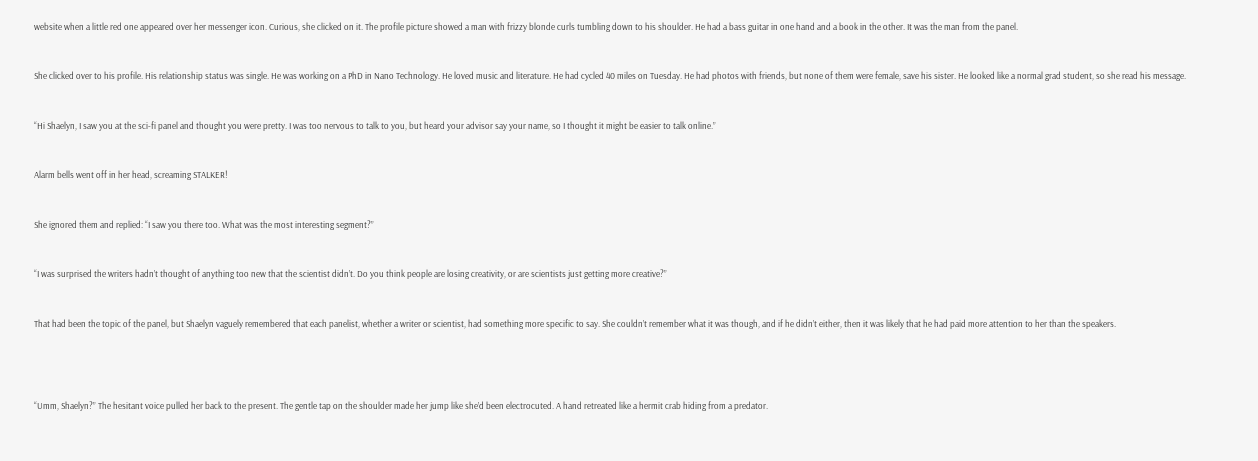website when a little red one appeared over her messenger icon. Curious, she clicked on it. The profile picture showed a man with frizzy blonde curls tumbling down to his shoulder. He had a bass guitar in one hand and a book in the other. It was the man from the panel.


She clicked over to his profile. His relationship status was single. He was working on a PhD in Nano Technology. He loved music and literature. He had cycled 40 miles on Tuesday. He had photos with friends, but none of them were female, save his sister. He looked like a normal grad student, so she read his message.


“Hi Shaelyn, I saw you at the sci-fi panel and thought you were pretty. I was too nervous to talk to you, but heard your advisor say your name, so I thought it might be easier to talk online.”


Alarm bells went off in her head, screaming STALKER!


She ignored them and replied: “I saw you there too. What was the most interesting segment?”


“I was surprised the writers hadn’t thought of anything too new that the scientist didn’t. Do you think people are losing creativity, or are scientists just getting more creative?”


That had been the topic of the panel, but Shaelyn vaguely remembered that each panelist, whether a writer or scientist, had something more specific to say. She couldn’t remember what it was though, and if he didn’t either, then it was likely that he had paid more attention to her than the speakers.




“Umm, Shaelyn?” The hesitant voice pulled her back to the present. The gentle tap on the shoulder made her jump like she’d been electrocuted. A hand retreated like a hermit crab hiding from a predator.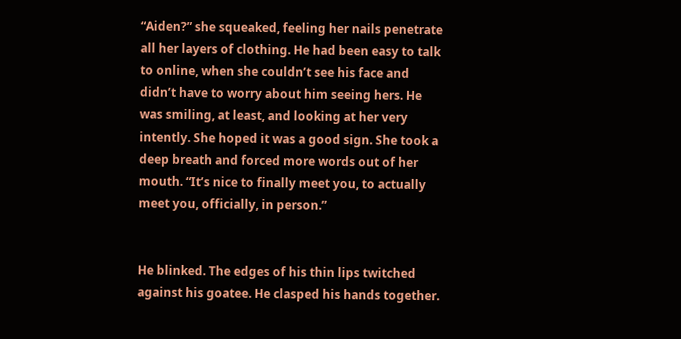“Aiden?” she squeaked, feeling her nails penetrate all her layers of clothing. He had been easy to talk to online, when she couldn’t see his face and didn’t have to worry about him seeing hers. He was smiling, at least, and looking at her very intently. She hoped it was a good sign. She took a deep breath and forced more words out of her mouth. “It’s nice to finally meet you, to actually meet you, officially, in person.”


He blinked. The edges of his thin lips twitched against his goatee. He clasped his hands together.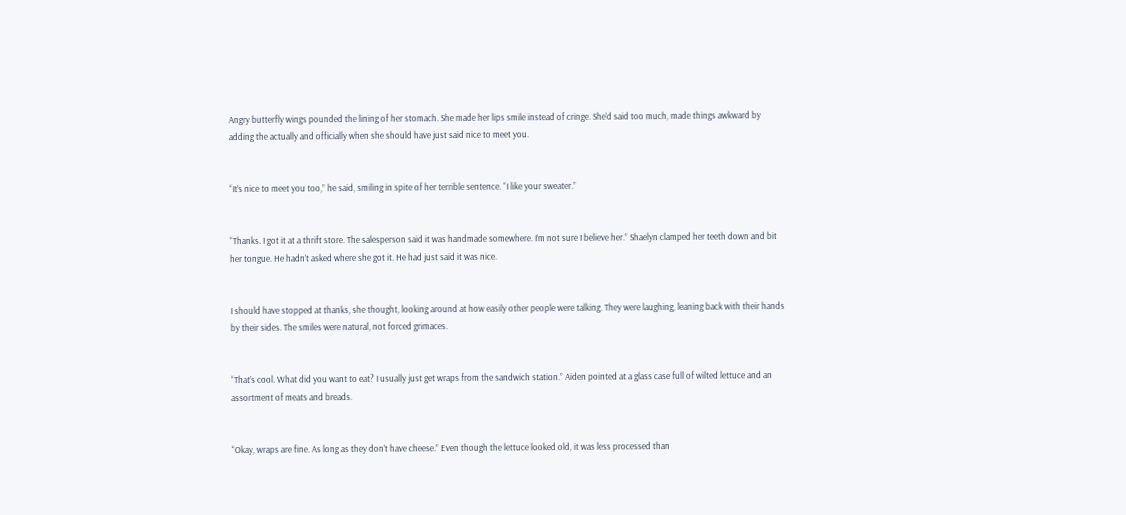Angry butterfly wings pounded the lining of her stomach. She made her lips smile instead of cringe. She’d said too much, made things awkward by adding the actually and officially when she should have just said nice to meet you.


“It’s nice to meet you too,” he said, smiling in spite of her terrible sentence. “I like your sweater.”


“Thanks. I got it at a thrift store. The salesperson said it was handmade somewhere. I’m not sure I believe her.” Shaelyn clamped her teeth down and bit her tongue. He hadn’t asked where she got it. He had just said it was nice.


I should have stopped at thanks, she thought, looking around at how easily other people were talking. They were laughing, leaning back with their hands by their sides. The smiles were natural, not forced grimaces.


“That’s cool. What did you want to eat? I usually just get wraps from the sandwich station.” Aiden pointed at a glass case full of wilted lettuce and an assortment of meats and breads.


“Okay, wraps are fine. As long as they don’t have cheese.” Even though the lettuce looked old, it was less processed than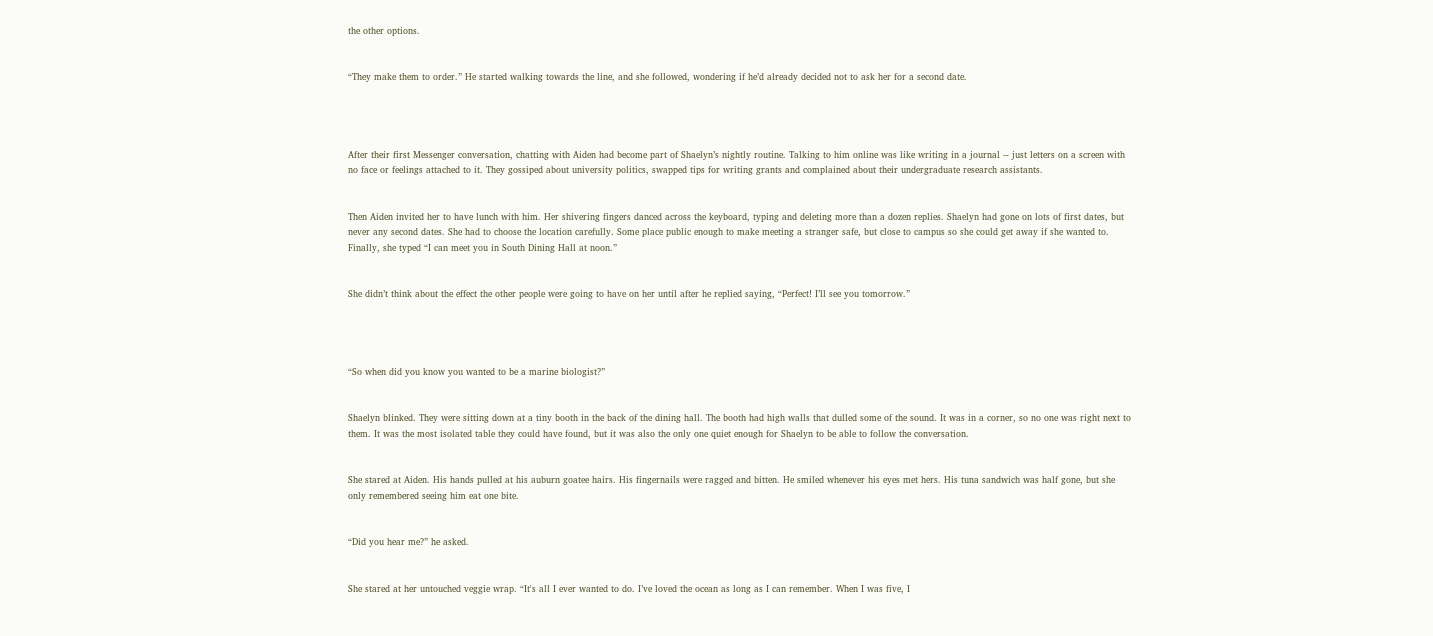the other options.


“They make them to order.” He started walking towards the line, and she followed, wondering if he’d already decided not to ask her for a second date.




After their first Messenger conversation, chatting with Aiden had become part of Shaelyn’s nightly routine. Talking to him online was like writing in a journal -- just letters on a screen with no face or feelings attached to it. They gossiped about university politics, swapped tips for writing grants and complained about their undergraduate research assistants.


Then Aiden invited her to have lunch with him. Her shivering fingers danced across the keyboard, typing and deleting more than a dozen replies. Shaelyn had gone on lots of first dates, but never any second dates. She had to choose the location carefully. Some place public enough to make meeting a stranger safe, but close to campus so she could get away if she wanted to. Finally, she typed “I can meet you in South Dining Hall at noon.”


She didn’t think about the effect the other people were going to have on her until after he replied saying, “Perfect! I’ll see you tomorrow.”




“So when did you know you wanted to be a marine biologist?”


Shaelyn blinked. They were sitting down at a tiny booth in the back of the dining hall. The booth had high walls that dulled some of the sound. It was in a corner, so no one was right next to them. It was the most isolated table they could have found, but it was also the only one quiet enough for Shaelyn to be able to follow the conversation.


She stared at Aiden. His hands pulled at his auburn goatee hairs. His fingernails were ragged and bitten. He smiled whenever his eyes met hers. His tuna sandwich was half gone, but she only remembered seeing him eat one bite.


“Did you hear me?” he asked.


She stared at her untouched veggie wrap. “It's all I ever wanted to do. I’ve loved the ocean as long as I can remember. When I was five, I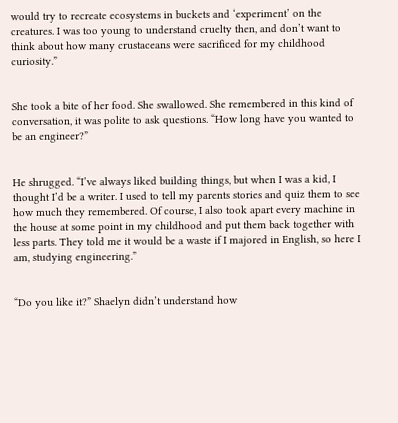would try to recreate ecosystems in buckets and ‘experiment’ on the creatures. I was too young to understand cruelty then, and don’t want to think about how many crustaceans were sacrificed for my childhood curiosity.”


She took a bite of her food. She swallowed. She remembered in this kind of conversation, it was polite to ask questions. “How long have you wanted to be an engineer?”


He shrugged. “I’ve always liked building things, but when I was a kid, I thought I’d be a writer. I used to tell my parents stories and quiz them to see how much they remembered. Of course, I also took apart every machine in the house at some point in my childhood and put them back together with less parts. They told me it would be a waste if I majored in English, so here I am, studying engineering.”


“Do you like it?” Shaelyn didn’t understand how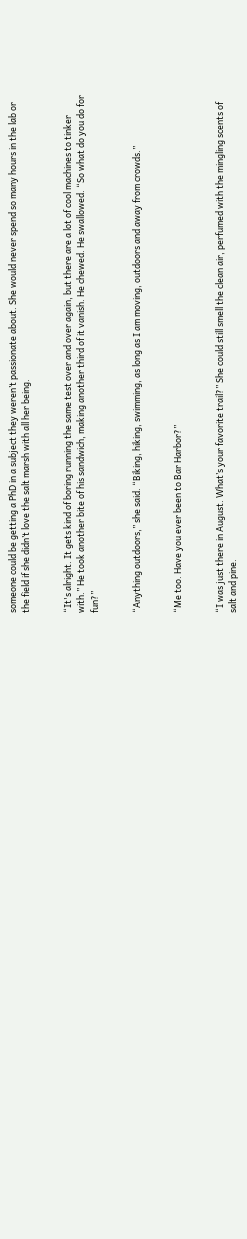someone could be getting a PhD in a subject they weren’t passionate about. She would never spend so many hours in the lab or the field if she didn’t love the salt marsh with all her being.


“It's alright. It gets kind of boring running the same test over and over again, but there are a lot of cool machines to tinker with.” He took another bite of his sandwich, making another third of it vanish. He chewed. He swallowed. “So what do you do for fun?”


“Anything outdoors,” she said. “Biking, hiking, swimming, as long as I am moving, outdoors and away from crowds.”


“Me too. Have you ever been to Bar Harbor?”


“I was just there in August. What’s your favorite trail?” She could still smell the clean air, perfumed with the mingling scents of salt and pine.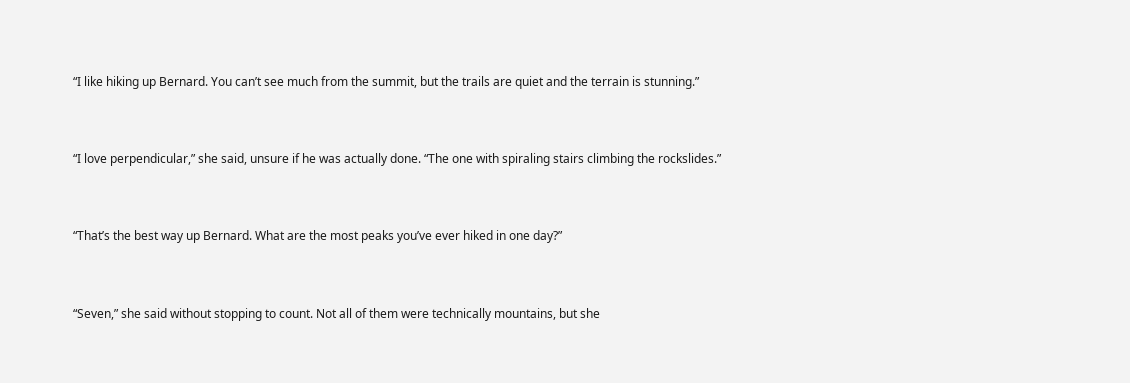“I like hiking up Bernard. You can’t see much from the summit, but the trails are quiet and the terrain is stunning.”


“I love perpendicular,” she said, unsure if he was actually done. “The one with spiraling stairs climbing the rockslides.”


“That’s the best way up Bernard. What are the most peaks you’ve ever hiked in one day?”


“Seven,” she said without stopping to count. Not all of them were technically mountains, but she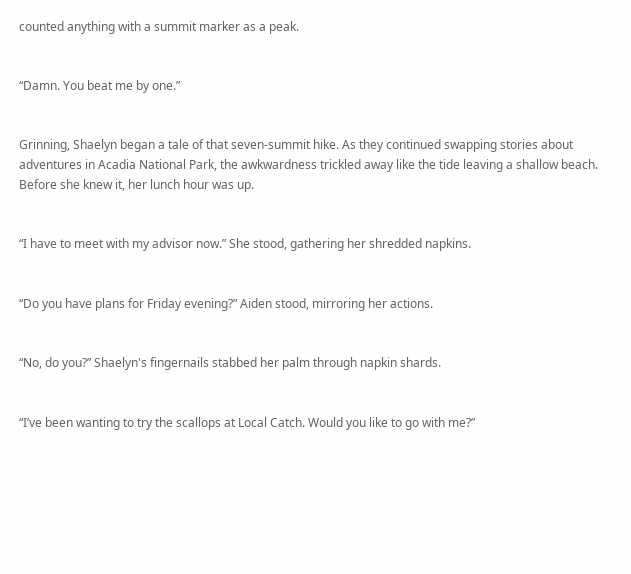counted anything with a summit marker as a peak.


“Damn. You beat me by one.”


Grinning, Shaelyn began a tale of that seven-summit hike. As they continued swapping stories about adventures in Acadia National Park, the awkwardness trickled away like the tide leaving a shallow beach. Before she knew it, her lunch hour was up.


“I have to meet with my advisor now.” She stood, gathering her shredded napkins.


“Do you have plans for Friday evening?” Aiden stood, mirroring her actions.


“No, do you?” Shaelyn's fingernails stabbed her palm through napkin shards.


“I’ve been wanting to try the scallops at Local Catch. Would you like to go with me?”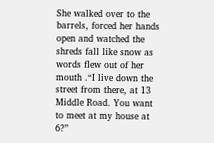She walked over to the barrels, forced her hands open and watched the shreds fall like snow as words flew out of her mouth .“I live down the street from there, at 13 Middle Road. You want to meet at my house at 6?”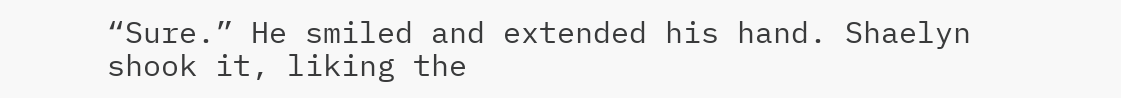“Sure.” He smiled and extended his hand. Shaelyn shook it, liking the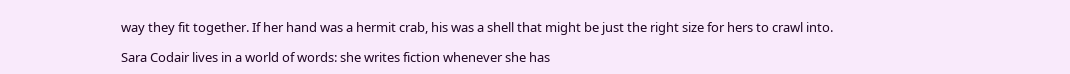way they fit together. If her hand was a hermit crab, his was a shell that might be just the right size for hers to crawl into.

Sara Codair lives in a world of words: she writes fiction whenever she has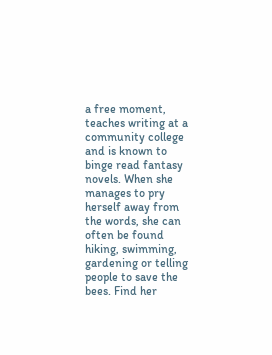a free moment, teaches writing at a community college and is known to binge read fantasy novels. When she manages to pry herself away from the words, she can often be found hiking, swimming, gardening or telling people to save the bees. Find her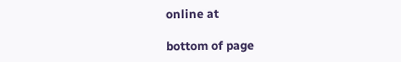online at

bottom of page